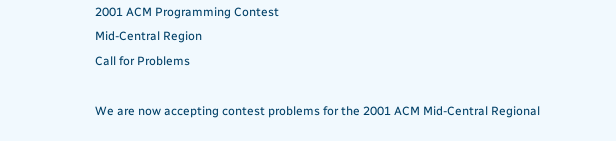2001 ACM Programming Contest
Mid-Central Region
Call for Problems

We are now accepting contest problems for the 2001 ACM Mid-Central Regional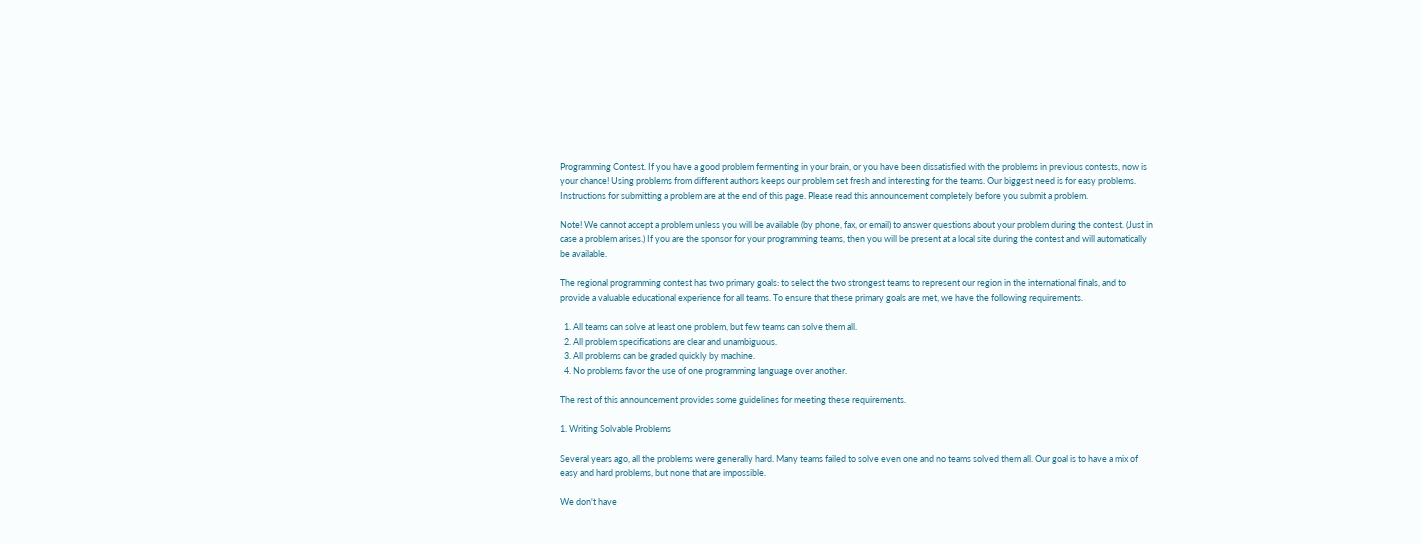Programming Contest. If you have a good problem fermenting in your brain, or you have been dissatisfied with the problems in previous contests, now is your chance! Using problems from different authors keeps our problem set fresh and interesting for the teams. Our biggest need is for easy problems. Instructions for submitting a problem are at the end of this page. Please read this announcement completely before you submit a problem.

Note! We cannot accept a problem unless you will be available (by phone, fax, or email) to answer questions about your problem during the contest. (Just in case a problem arises.) If you are the sponsor for your programming teams, then you will be present at a local site during the contest and will automatically be available.

The regional programming contest has two primary goals: to select the two strongest teams to represent our region in the international finals, and to provide a valuable educational experience for all teams. To ensure that these primary goals are met, we have the following requirements.

  1. All teams can solve at least one problem, but few teams can solve them all.
  2. All problem specifications are clear and unambiguous.
  3. All problems can be graded quickly by machine.
  4. No problems favor the use of one programming language over another.

The rest of this announcement provides some guidelines for meeting these requirements.

1. Writing Solvable Problems

Several years ago, all the problems were generally hard. Many teams failed to solve even one and no teams solved them all. Our goal is to have a mix of easy and hard problems, but none that are impossible.

We don't have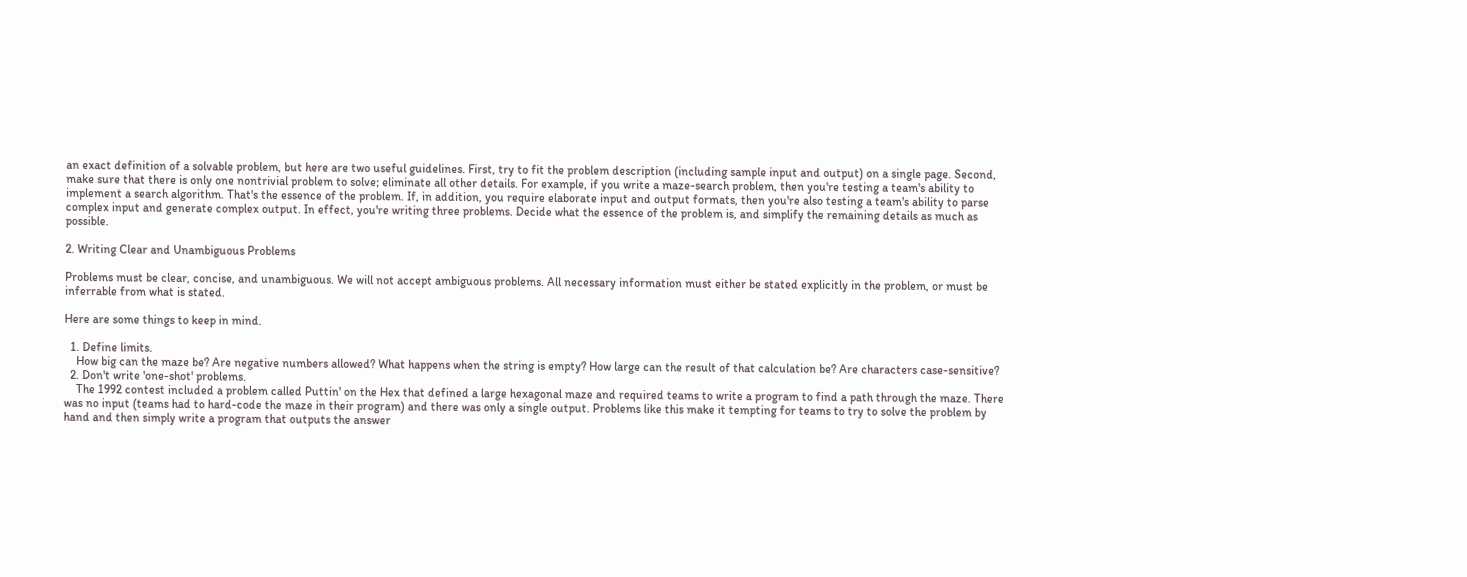an exact definition of a solvable problem, but here are two useful guidelines. First, try to fit the problem description (including sample input and output) on a single page. Second, make sure that there is only one nontrivial problem to solve; eliminate all other details. For example, if you write a maze-search problem, then you're testing a team's ability to implement a search algorithm. That's the essence of the problem. If, in addition, you require elaborate input and output formats, then you're also testing a team's ability to parse complex input and generate complex output. In effect, you're writing three problems. Decide what the essence of the problem is, and simplify the remaining details as much as possible.

2. Writing Clear and Unambiguous Problems

Problems must be clear, concise, and unambiguous. We will not accept ambiguous problems. All necessary information must either be stated explicitly in the problem, or must be inferrable from what is stated.

Here are some things to keep in mind.

  1. Define limits.
    How big can the maze be? Are negative numbers allowed? What happens when the string is empty? How large can the result of that calculation be? Are characters case-sensitive?
  2. Don't write 'one-shot' problems.
    The 1992 contest included a problem called Puttin' on the Hex that defined a large hexagonal maze and required teams to write a program to find a path through the maze. There was no input (teams had to hard-code the maze in their program) and there was only a single output. Problems like this make it tempting for teams to try to solve the problem by hand and then simply write a program that outputs the answer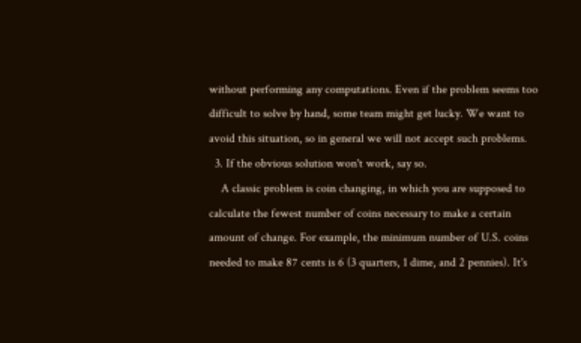without performing any computations. Even if the problem seems too difficult to solve by hand, some team might get lucky. We want to avoid this situation, so in general we will not accept such problems.
  3. If the obvious solution won't work, say so.
    A classic problem is coin changing, in which you are supposed to calculate the fewest number of coins necessary to make a certain amount of change. For example, the minimum number of U.S. coins needed to make 87 cents is 6 (3 quarters, 1 dime, and 2 pennies). It's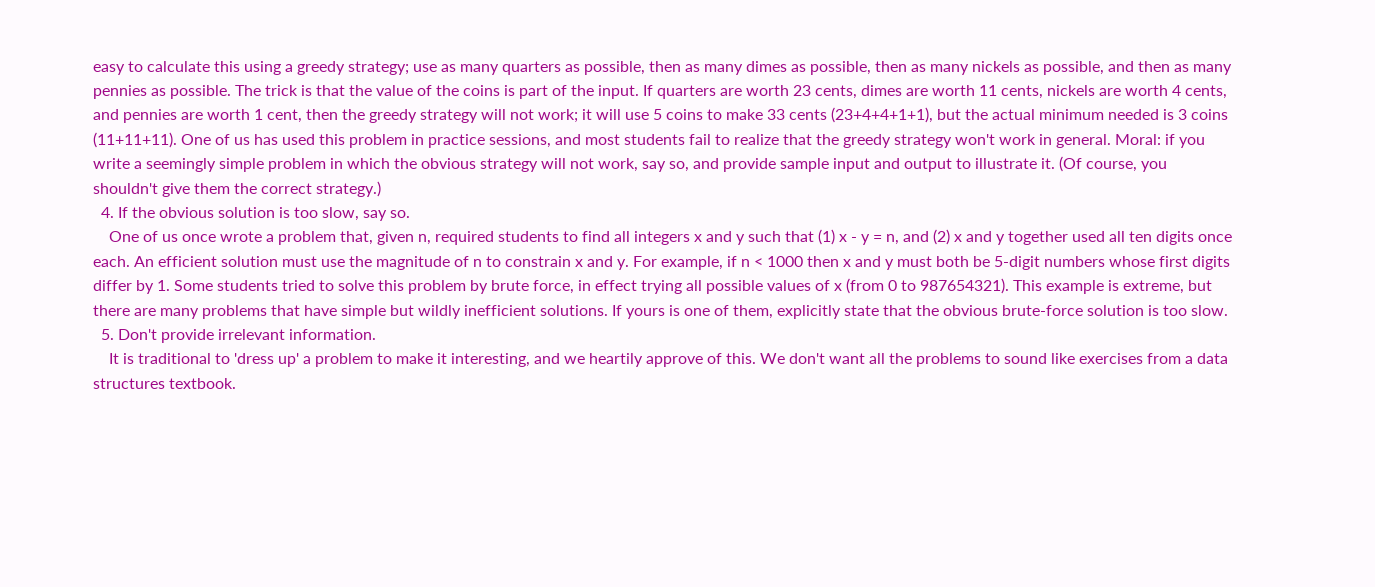easy to calculate this using a greedy strategy; use as many quarters as possible, then as many dimes as possible, then as many nickels as possible, and then as many pennies as possible. The trick is that the value of the coins is part of the input. If quarters are worth 23 cents, dimes are worth 11 cents, nickels are worth 4 cents, and pennies are worth 1 cent, then the greedy strategy will not work; it will use 5 coins to make 33 cents (23+4+4+1+1), but the actual minimum needed is 3 coins (11+11+11). One of us has used this problem in practice sessions, and most students fail to realize that the greedy strategy won't work in general. Moral: if you write a seemingly simple problem in which the obvious strategy will not work, say so, and provide sample input and output to illustrate it. (Of course, you shouldn't give them the correct strategy.)
  4. If the obvious solution is too slow, say so.
    One of us once wrote a problem that, given n, required students to find all integers x and y such that (1) x - y = n, and (2) x and y together used all ten digits once each. An efficient solution must use the magnitude of n to constrain x and y. For example, if n < 1000 then x and y must both be 5-digit numbers whose first digits differ by 1. Some students tried to solve this problem by brute force, in effect trying all possible values of x (from 0 to 987654321). This example is extreme, but there are many problems that have simple but wildly inefficient solutions. If yours is one of them, explicitly state that the obvious brute-force solution is too slow.
  5. Don't provide irrelevant information.
    It is traditional to 'dress up' a problem to make it interesting, and we heartily approve of this. We don't want all the problems to sound like exercises from a data structures textbook.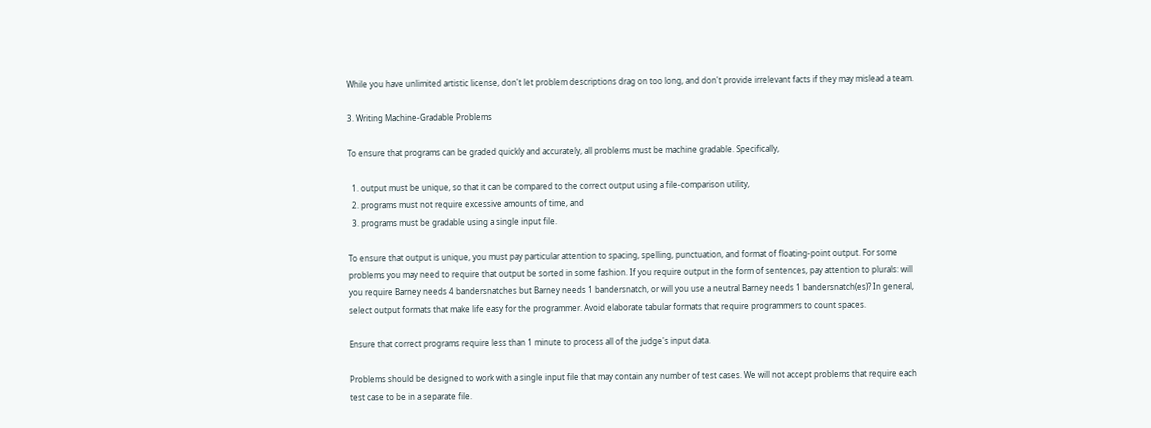While you have unlimited artistic license, don't let problem descriptions drag on too long, and don't provide irrelevant facts if they may mislead a team.

3. Writing Machine-Gradable Problems

To ensure that programs can be graded quickly and accurately, all problems must be machine gradable. Specifically,

  1. output must be unique, so that it can be compared to the correct output using a file-comparison utility,
  2. programs must not require excessive amounts of time, and
  3. programs must be gradable using a single input file.

To ensure that output is unique, you must pay particular attention to spacing, spelling, punctuation, and format of floating-point output. For some problems you may need to require that output be sorted in some fashion. If you require output in the form of sentences, pay attention to plurals: will you require Barney needs 4 bandersnatches but Barney needs 1 bandersnatch, or will you use a neutral Barney needs 1 bandersnatch(es)? In general, select output formats that make life easy for the programmer. Avoid elaborate tabular formats that require programmers to count spaces.

Ensure that correct programs require less than 1 minute to process all of the judge's input data.

Problems should be designed to work with a single input file that may contain any number of test cases. We will not accept problems that require each test case to be in a separate file.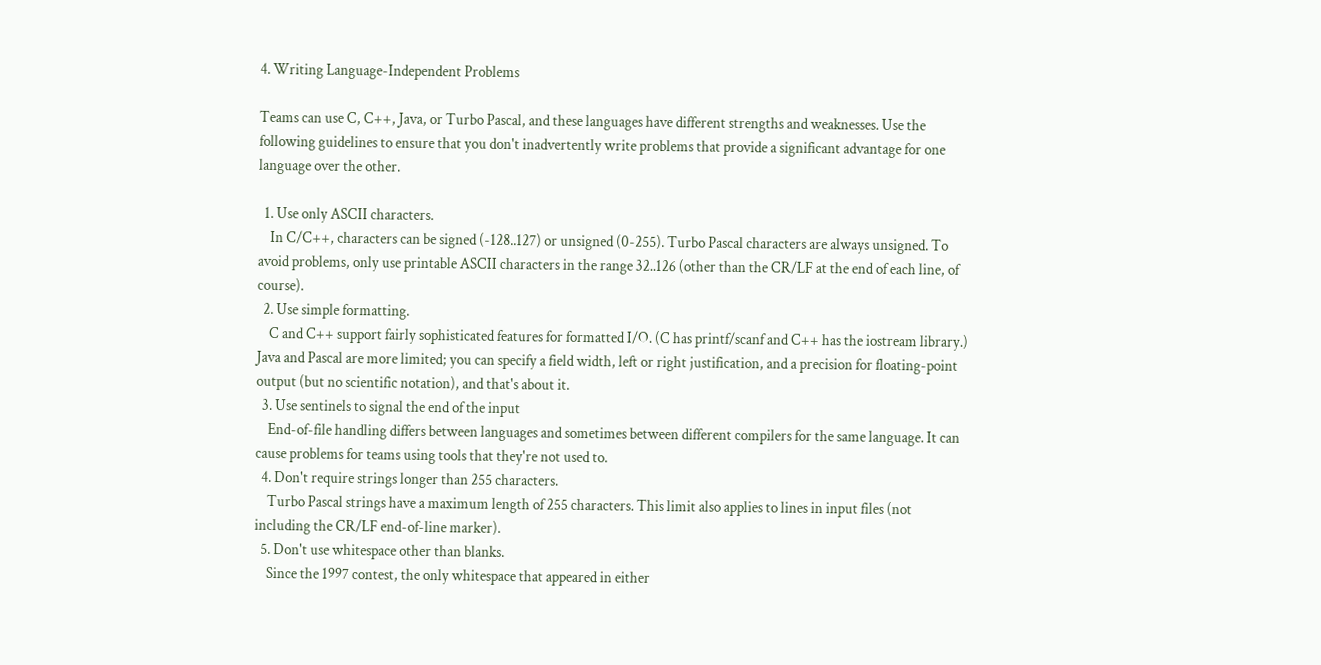4. Writing Language-Independent Problems

Teams can use C, C++, Java, or Turbo Pascal, and these languages have different strengths and weaknesses. Use the following guidelines to ensure that you don't inadvertently write problems that provide a significant advantage for one language over the other.

  1. Use only ASCII characters.
    In C/C++, characters can be signed (-128..127) or unsigned (0-255). Turbo Pascal characters are always unsigned. To avoid problems, only use printable ASCII characters in the range 32..126 (other than the CR/LF at the end of each line, of course).
  2. Use simple formatting.
    C and C++ support fairly sophisticated features for formatted I/O. (C has printf/scanf and C++ has the iostream library.) Java and Pascal are more limited; you can specify a field width, left or right justification, and a precision for floating-point output (but no scientific notation), and that's about it.
  3. Use sentinels to signal the end of the input
    End-of-file handling differs between languages and sometimes between different compilers for the same language. It can cause problems for teams using tools that they're not used to.
  4. Don't require strings longer than 255 characters.
    Turbo Pascal strings have a maximum length of 255 characters. This limit also applies to lines in input files (not including the CR/LF end-of-line marker).
  5. Don't use whitespace other than blanks.
    Since the 1997 contest, the only whitespace that appeared in either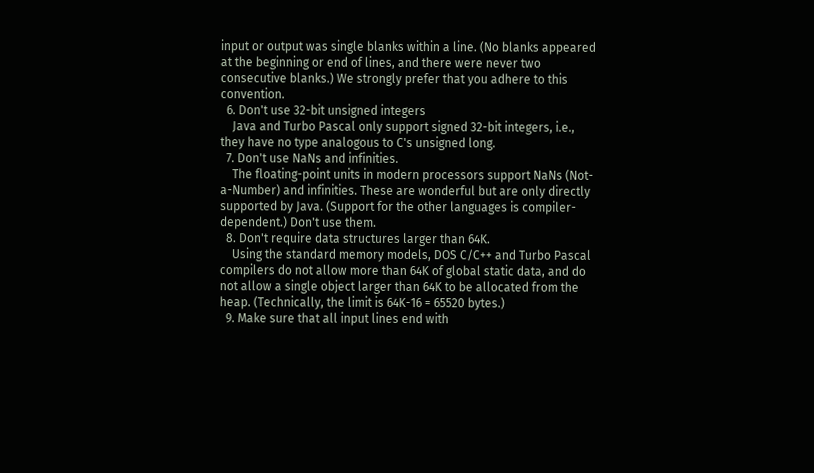input or output was single blanks within a line. (No blanks appeared at the beginning or end of lines, and there were never two consecutive blanks.) We strongly prefer that you adhere to this convention.
  6. Don't use 32-bit unsigned integers
    Java and Turbo Pascal only support signed 32-bit integers, i.e., they have no type analogous to C's unsigned long.
  7. Don't use NaNs and infinities.
    The floating-point units in modern processors support NaNs (Not-a-Number) and infinities. These are wonderful but are only directly supported by Java. (Support for the other languages is compiler-dependent.) Don't use them.
  8. Don't require data structures larger than 64K.
    Using the standard memory models, DOS C/C++ and Turbo Pascal compilers do not allow more than 64K of global static data, and do not allow a single object larger than 64K to be allocated from the heap. (Technically, the limit is 64K-16 = 65520 bytes.)
  9. Make sure that all input lines end with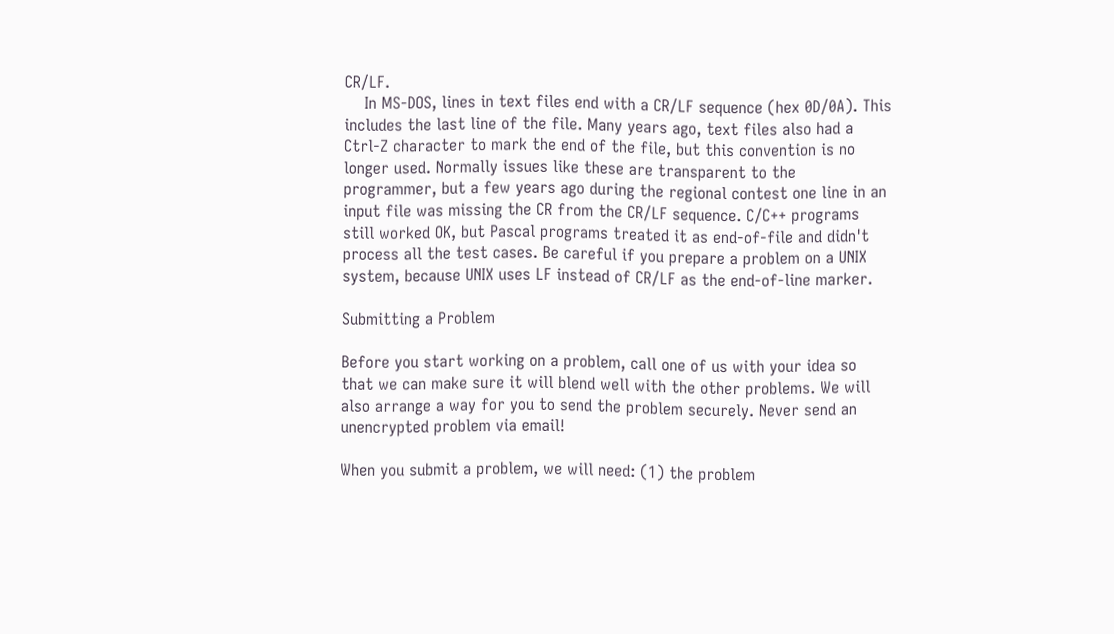CR/LF.
    In MS-DOS, lines in text files end with a CR/LF sequence (hex 0D/0A). This includes the last line of the file. Many years ago, text files also had a Ctrl-Z character to mark the end of the file, but this convention is no longer used. Normally issues like these are transparent to the programmer, but a few years ago during the regional contest one line in an input file was missing the CR from the CR/LF sequence. C/C++ programs still worked OK, but Pascal programs treated it as end-of-file and didn't process all the test cases. Be careful if you prepare a problem on a UNIX system, because UNIX uses LF instead of CR/LF as the end-of-line marker.

Submitting a Problem

Before you start working on a problem, call one of us with your idea so that we can make sure it will blend well with the other problems. We will also arrange a way for you to send the problem securely. Never send an unencrypted problem via email!

When you submit a problem, we will need: (1) the problem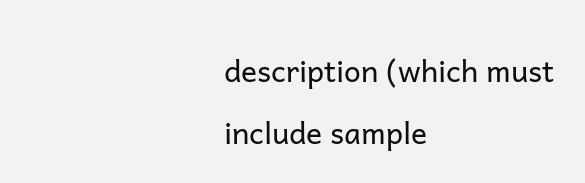description (which must include sample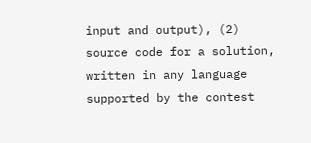input and output), (2) source code for a solution, written in any language supported by the contest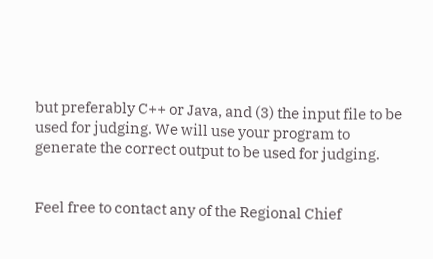but preferably C++ or Java, and (3) the input file to be used for judging. We will use your program to generate the correct output to be used for judging.


Feel free to contact any of the Regional Chief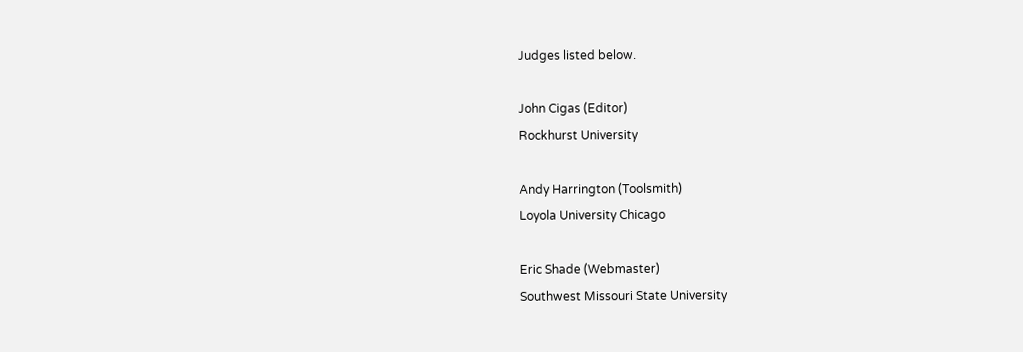Judges listed below.

John Cigas (Editor)
Rockhurst University

Andy Harrington (Toolsmith)
Loyola University Chicago

Eric Shade (Webmaster)
Southwest Missouri State University